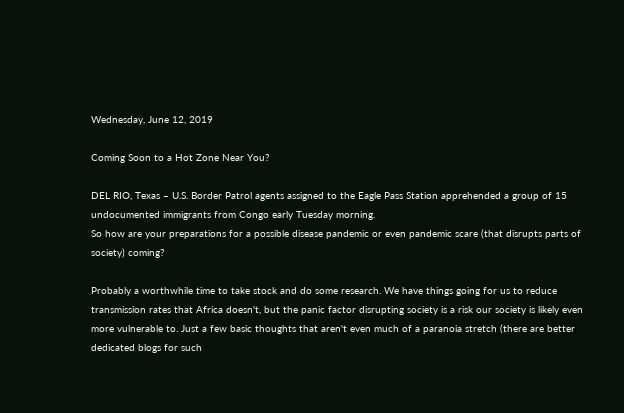Wednesday, June 12, 2019

Coming Soon to a Hot Zone Near You?

DEL RIO, Texas – U.S. Border Patrol agents assigned to the Eagle Pass Station apprehended a group of 15 undocumented immigrants from Congo early Tuesday morning.
So how are your preparations for a possible disease pandemic or even pandemic scare (that disrupts parts of society) coming?

Probably a worthwhile time to take stock and do some research. We have things going for us to reduce transmission rates that Africa doesn't, but the panic factor disrupting society is a risk our society is likely even more vulnerable to. Just a few basic thoughts that aren't even much of a paranoia stretch (there are better dedicated blogs for such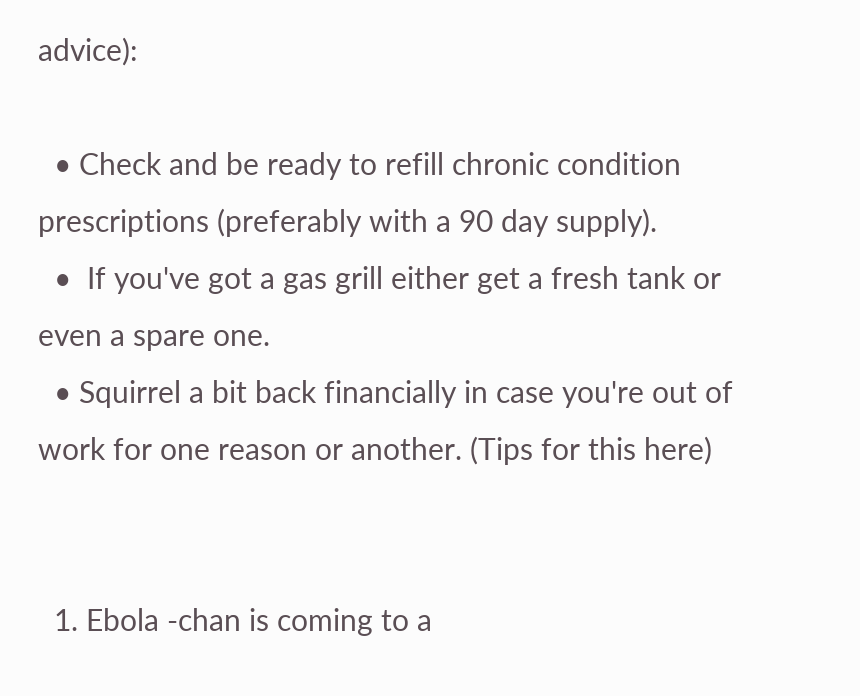advice):

  • Check and be ready to refill chronic condition prescriptions (preferably with a 90 day supply).
  •  If you've got a gas grill either get a fresh tank or even a spare one.
  • Squirrel a bit back financially in case you're out of work for one reason or another. (Tips for this here)


  1. Ebola -chan is coming to a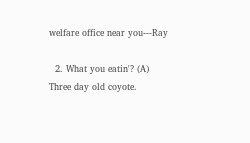welfare office near you---Ray

  2. What you eatin'? (A) Three day old coyote.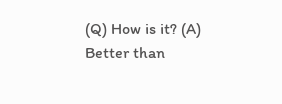(Q) How is it? (A) Better than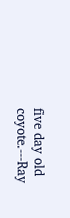five day old coyote.---Ray